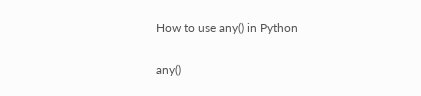How to use any() in Python

any()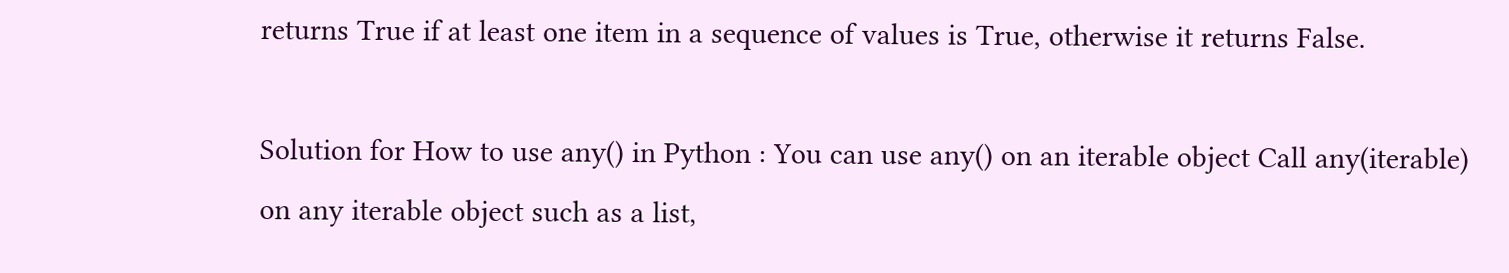returns True if at least one item in a sequence of values is True, otherwise it returns False.

Solution for How to use any() in Python : You can use any() on an iterable object Call any(iterable) on any iterable object such as a list,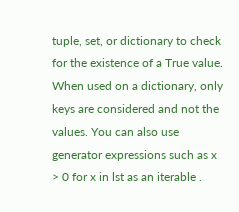tuple, set, or dictionary to check for the existence of a True value. When used on a dictionary, only keys are considered and not the values. You can also use generator expressions such as x > 0 for x in lst as an iterable .